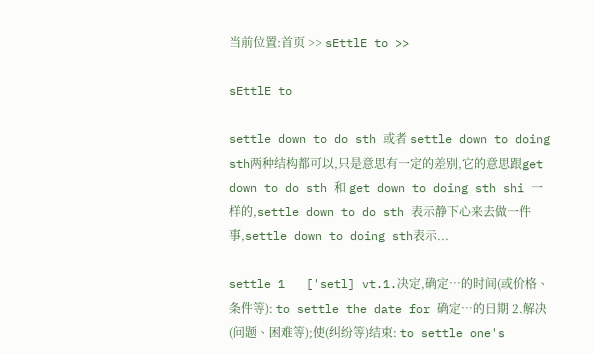当前位置:首页 >> sEttlE to >>

sEttlE to

settle down to do sth 或者 settle down to doing sth两种结构都可以,只是意思有一定的差别,它的意思跟get down to do sth 和 get down to doing sth shi 一样的,settle down to do sth 表示静下心来去做一件事,settle down to doing sth表示...

settle 1   ['setl] vt.1.决定,确定…的时间(或价格、条件等): to settle the date for 确定…的日期 2.解决(问题、困难等);使(纠纷等)结束: to settle one's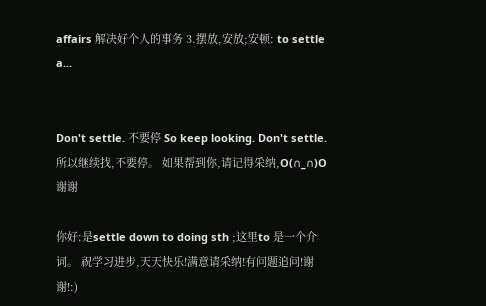affairs 解决好个人的事务 3.摆放,安放;安顿: to settle a...


Don't settle. 不要停 So keep looking. Don't settle. 所以继续找,不要停。 如果帮到你,请记得采纳,O(∩_∩)O谢谢

你好:是settle down to doing sth ;这里to 是一个介词。 祝学习进步,天天快乐!满意请采纳!有问题追问!谢谢!:)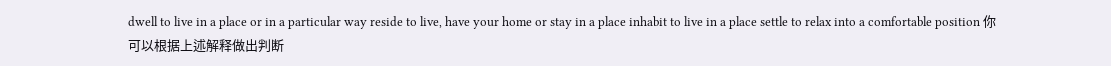dwell to live in a place or in a particular way reside to live, have your home or stay in a place inhabit to live in a place settle to relax into a comfortable position 你可以根据上述解释做出判断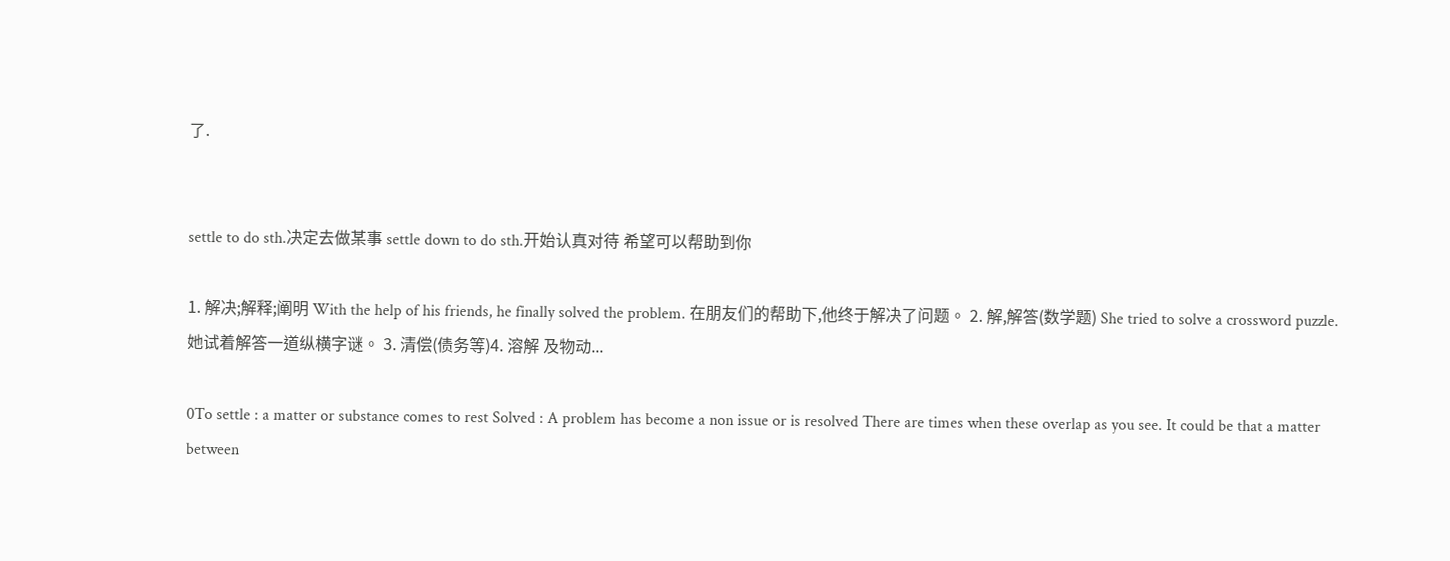了.


settle to do sth.决定去做某事 settle down to do sth.开始认真对待 希望可以帮助到你

1. 解决;解释;阐明 With the help of his friends, he finally solved the problem. 在朋友们的帮助下,他终于解决了问题。 2. 解,解答(数学题) She tried to solve a crossword puzzle. 她试着解答一道纵横字谜。 3. 清偿(债务等)4. 溶解 及物动...

0To settle : a matter or substance comes to rest Solved : A problem has become a non issue or is resolved There are times when these overlap as you see. It could be that a matter between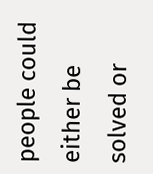people could either be solved or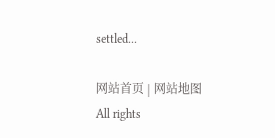settled...

网站首页 | 网站地图
All rights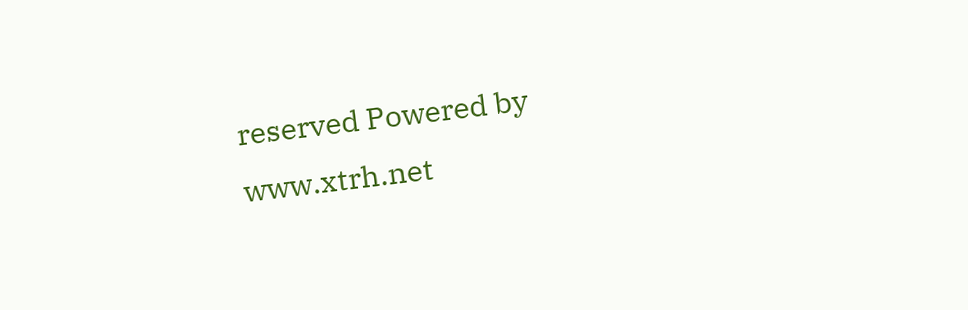reserved Powered by www.xtrh.net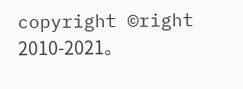copyright ©right 2010-2021。